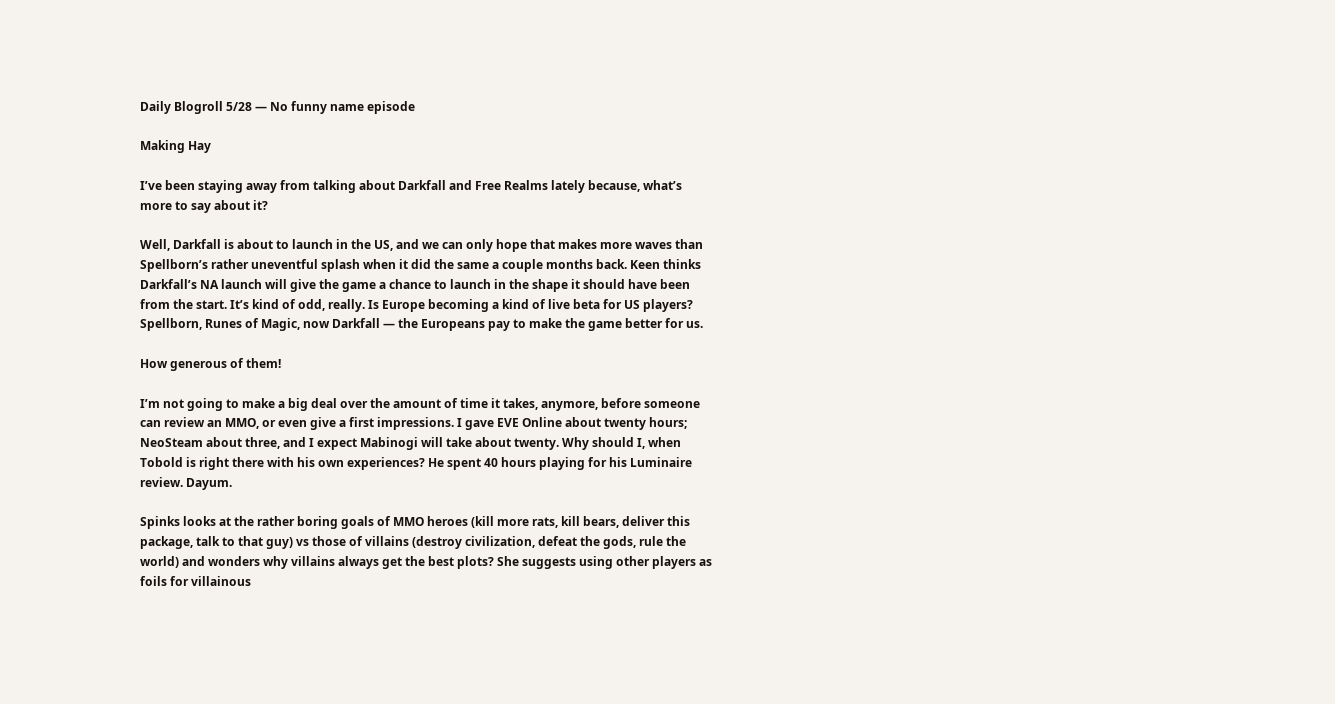Daily Blogroll 5/28 — No funny name episode

Making Hay

I’ve been staying away from talking about Darkfall and Free Realms lately because, what’s more to say about it?

Well, Darkfall is about to launch in the US, and we can only hope that makes more waves than Spellborn’s rather uneventful splash when it did the same a couple months back. Keen thinks Darkfall’s NA launch will give the game a chance to launch in the shape it should have been from the start. It’s kind of odd, really. Is Europe becoming a kind of live beta for US players? Spellborn, Runes of Magic, now Darkfall — the Europeans pay to make the game better for us.

How generous of them!

I’m not going to make a big deal over the amount of time it takes, anymore, before someone can review an MMO, or even give a first impressions. I gave EVE Online about twenty hours; NeoSteam about three, and I expect Mabinogi will take about twenty. Why should I, when Tobold is right there with his own experiences? He spent 40 hours playing for his Luminaire review. Dayum.

Spinks looks at the rather boring goals of MMO heroes (kill more rats, kill bears, deliver this package, talk to that guy) vs those of villains (destroy civilization, defeat the gods, rule the world) and wonders why villains always get the best plots? She suggests using other players as foils for villainous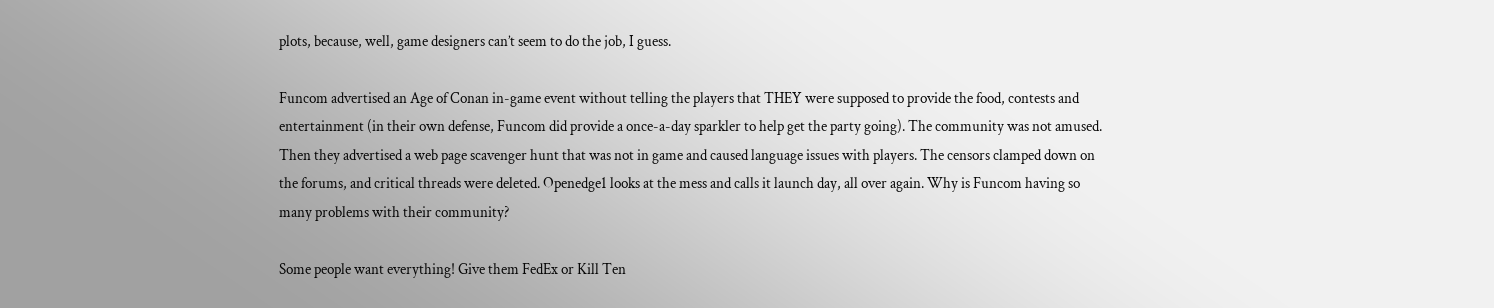plots, because, well, game designers can’t seem to do the job, I guess.

Funcom advertised an Age of Conan in-game event without telling the players that THEY were supposed to provide the food, contests and entertainment (in their own defense, Funcom did provide a once-a-day sparkler to help get the party going). The community was not amused. Then they advertised a web page scavenger hunt that was not in game and caused language issues with players. The censors clamped down on the forums, and critical threads were deleted. Openedge1 looks at the mess and calls it launch day, all over again. Why is Funcom having so many problems with their community?

Some people want everything! Give them FedEx or Kill Ten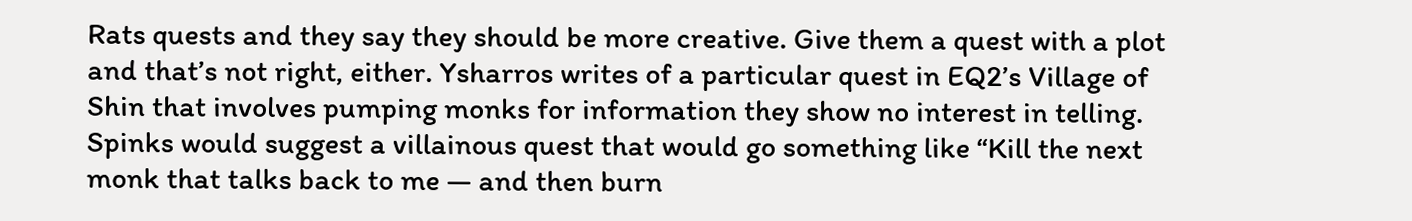Rats quests and they say they should be more creative. Give them a quest with a plot and that’s not right, either. Ysharros writes of a particular quest in EQ2’s Village of Shin that involves pumping monks for information they show no interest in telling. Spinks would suggest a villainous quest that would go something like “Kill the next monk that talks back to me — and then burn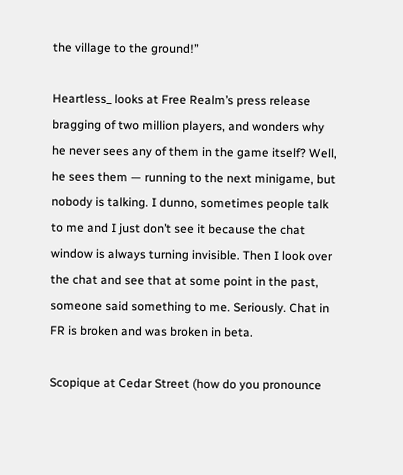the village to the ground!”

Heartless_ looks at Free Realm’s press release bragging of two million players, and wonders why he never sees any of them in the game itself? Well, he sees them — running to the next minigame, but nobody is talking. I dunno, sometimes people talk to me and I just don’t see it because the chat window is always turning invisible. Then I look over the chat and see that at some point in the past, someone said something to me. Seriously. Chat in FR is broken and was broken in beta.

Scopique at Cedar Street (how do you pronounce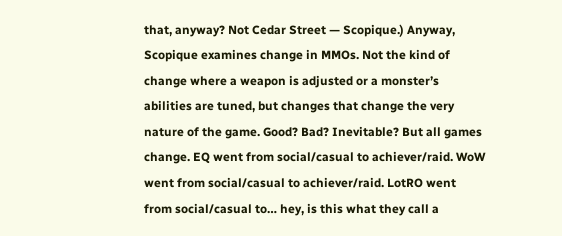that, anyway? Not Cedar Street — Scopique.) Anyway, Scopique examines change in MMOs. Not the kind of change where a weapon is adjusted or a monster’s abilities are tuned, but changes that change the very nature of the game. Good? Bad? Inevitable? But all games change. EQ went from social/casual to achiever/raid. WoW went from social/casual to achiever/raid. LotRO went from social/casual to… hey, is this what they call a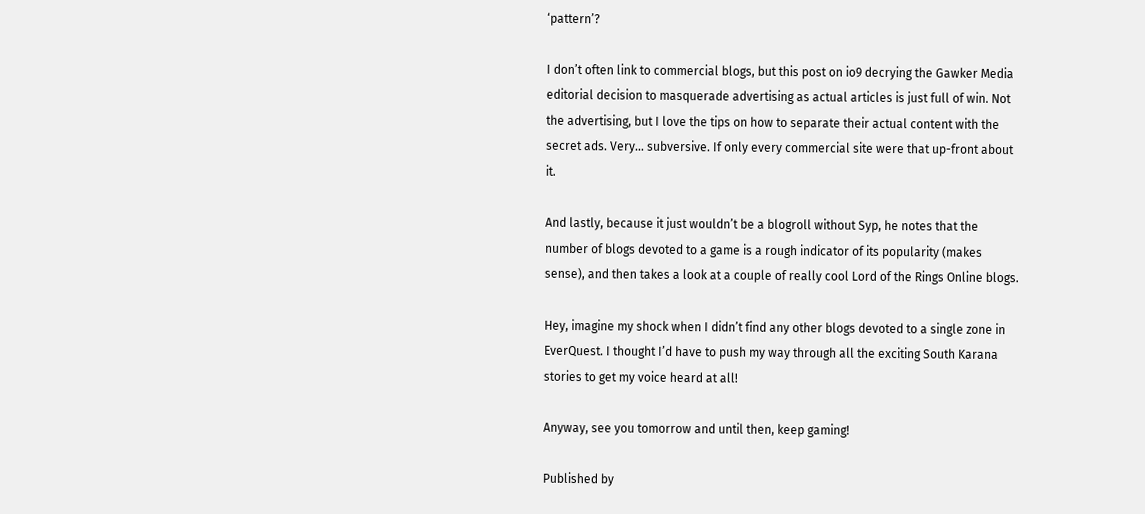‘pattern’?

I don’t often link to commercial blogs, but this post on io9 decrying the Gawker Media editorial decision to masquerade advertising as actual articles is just full of win. Not the advertising, but I love the tips on how to separate their actual content with the secret ads. Very… subversive. If only every commercial site were that up-front about it.

And lastly, because it just wouldn’t be a blogroll without Syp, he notes that the number of blogs devoted to a game is a rough indicator of its popularity (makes sense), and then takes a look at a couple of really cool Lord of the Rings Online blogs.

Hey, imagine my shock when I didn’t find any other blogs devoted to a single zone in EverQuest. I thought I’d have to push my way through all the exciting South Karana stories to get my voice heard at all!

Anyway, see you tomorrow and until then, keep gaming!

Published by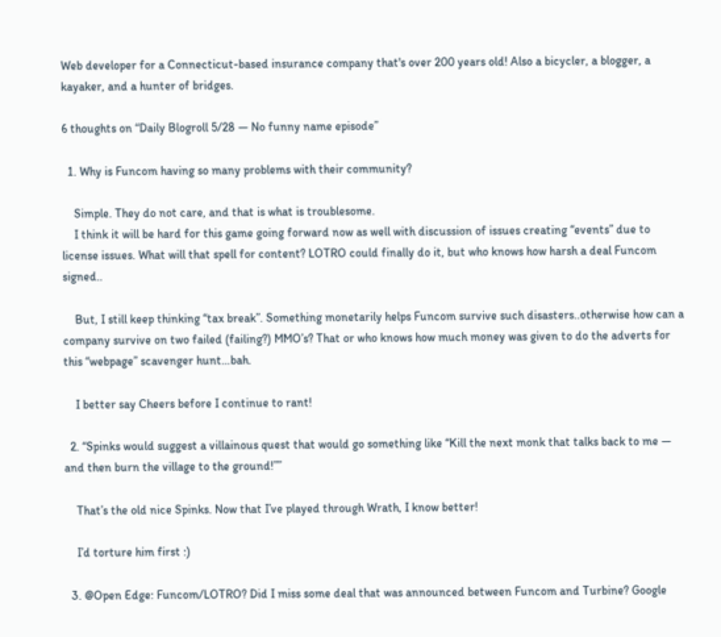Web developer for a Connecticut-based insurance company that's over 200 years old! Also a bicycler, a blogger, a kayaker, and a hunter of bridges.

6 thoughts on “Daily Blogroll 5/28 — No funny name episode”

  1. Why is Funcom having so many problems with their community?

    Simple. They do not care, and that is what is troublesome.
    I think it will be hard for this game going forward now as well with discussion of issues creating “events” due to license issues. What will that spell for content? LOTRO could finally do it, but who knows how harsh a deal Funcom signed..

    But, I still keep thinking “tax break”. Something monetarily helps Funcom survive such disasters..otherwise how can a company survive on two failed (failing?) MMO’s? That or who knows how much money was given to do the adverts for this “webpage” scavenger hunt…bah.

    I better say Cheers before I continue to rant!

  2. “Spinks would suggest a villainous quest that would go something like “Kill the next monk that talks back to me — and then burn the village to the ground!””

    That’s the old nice Spinks. Now that I’ve played through Wrath, I know better!

    I’d torture him first :)

  3. @Open Edge: Funcom/LOTRO? Did I miss some deal that was announced between Funcom and Turbine? Google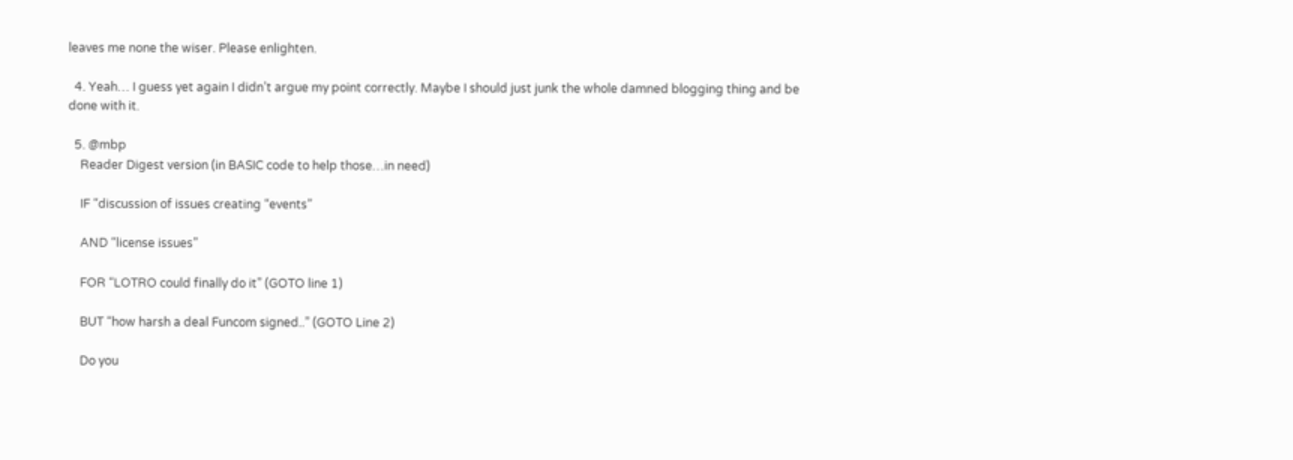leaves me none the wiser. Please enlighten.

  4. Yeah… I guess yet again I didn’t argue my point correctly. Maybe I should just junk the whole damned blogging thing and be done with it.

  5. @mbp
    Reader Digest version (in BASIC code to help those…in need)

    IF “discussion of issues creating “events”

    AND “license issues”

    FOR “LOTRO could finally do it” (GOTO line 1)

    BUT “how harsh a deal Funcom signed..” (GOTO Line 2)

    Do you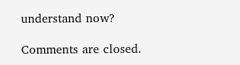understand now?

Comments are closed.